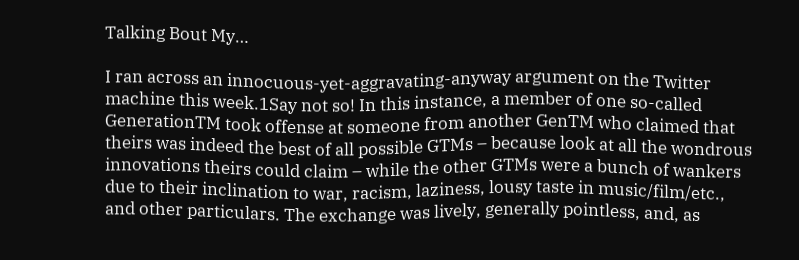Talking Bout My…

I ran across an innocuous-yet-aggravating-anyway argument on the Twitter machine this week.1Say not so! In this instance, a member of one so-called GenerationTM took offense at someone from another GenTM who claimed that theirs was indeed the best of all possible GTMs – because look at all the wondrous innovations theirs could claim – while the other GTMs were a bunch of wankers due to their inclination to war, racism, laziness, lousy taste in music/film/etc., and other particulars. The exchange was lively, generally pointless, and, as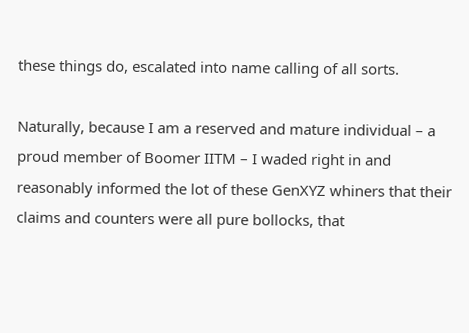these things do, escalated into name calling of all sorts.

Naturally, because I am a reserved and mature individual – a proud member of Boomer IITM – I waded right in and reasonably informed the lot of these GenXYZ whiners that their claims and counters were all pure bollocks, that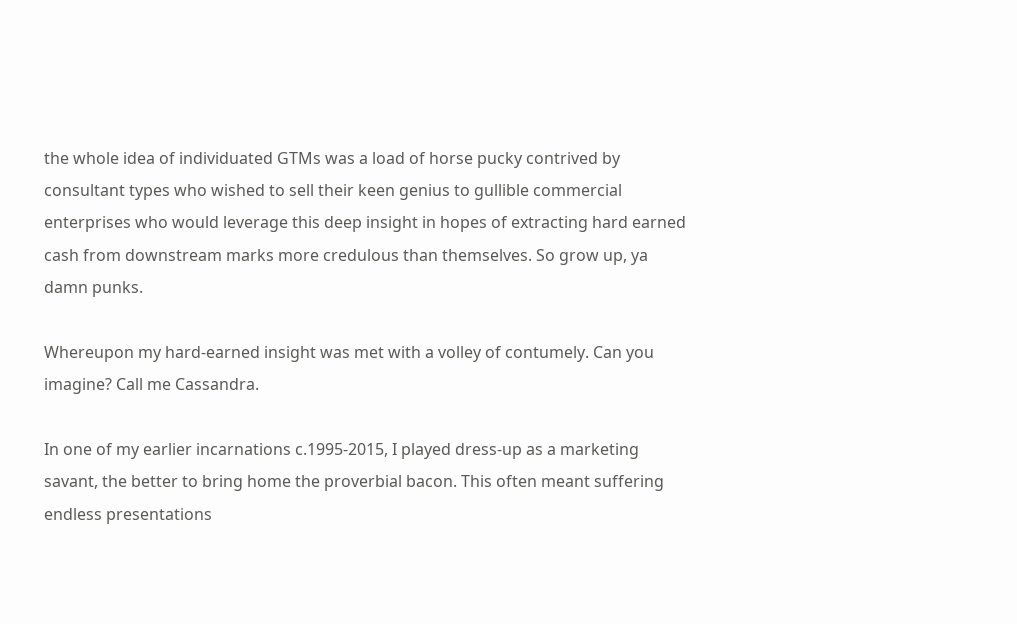the whole idea of individuated GTMs was a load of horse pucky contrived by consultant types who wished to sell their keen genius to gullible commercial enterprises who would leverage this deep insight in hopes of extracting hard earned cash from downstream marks more credulous than themselves. So grow up, ya damn punks.

Whereupon my hard-earned insight was met with a volley of contumely. Can you imagine? Call me Cassandra.

In one of my earlier incarnations c.1995-2015, I played dress-up as a marketing savant, the better to bring home the proverbial bacon. This often meant suffering endless presentations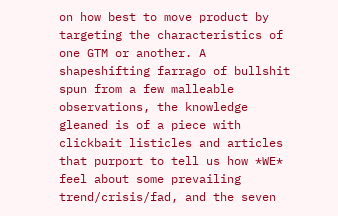on how best to move product by targeting the characteristics of one GTM or another. A shapeshifting farrago of bullshit spun from a few malleable observations, the knowledge gleaned is of a piece with clickbait listicles and articles that purport to tell us how *WE* feel about some prevailing trend/crisis/fad, and the seven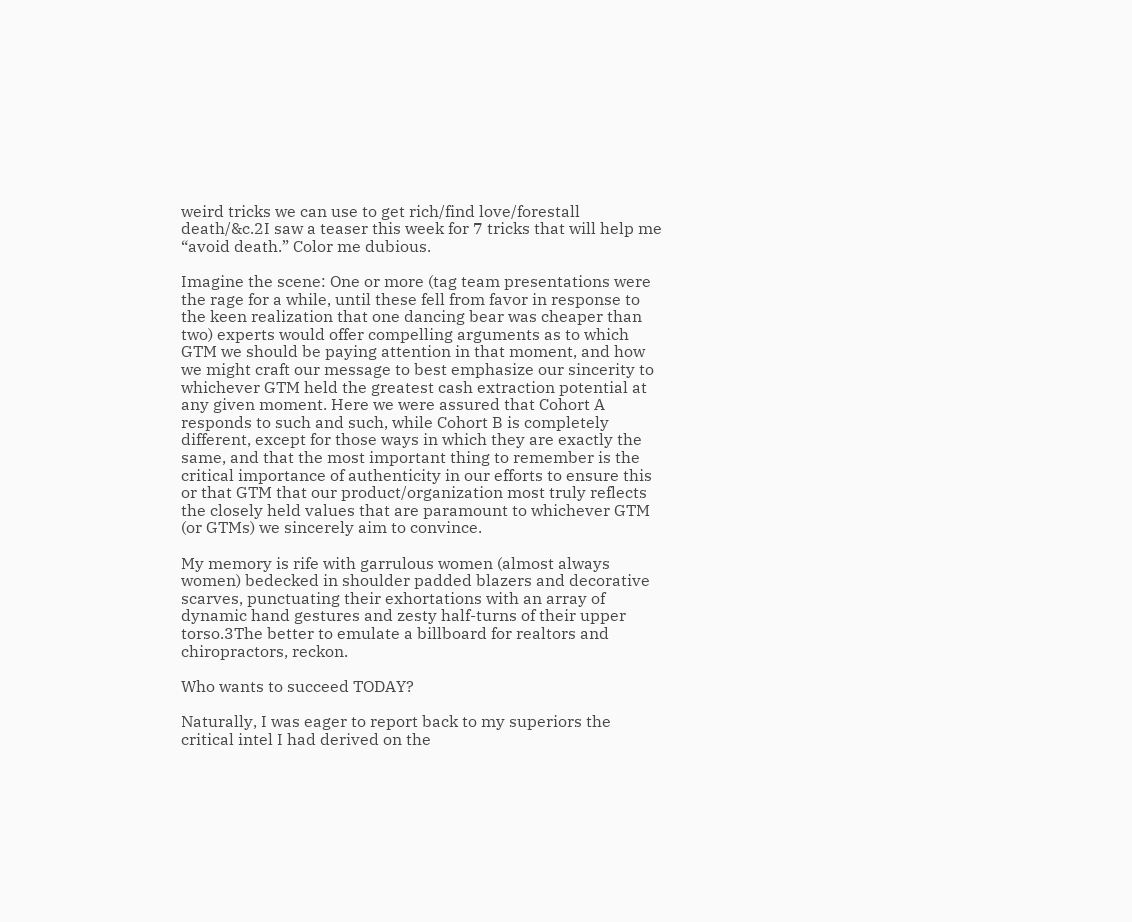weird tricks we can use to get rich/find love/forestall death/&c.2I saw a teaser this week for 7 tricks that will help me “avoid death.” Color me dubious.

Imagine the scene: One or more (tag team presentations were the rage for a while, until these fell from favor in response to the keen realization that one dancing bear was cheaper than two) experts would offer compelling arguments as to which GTM we should be paying attention in that moment, and how we might craft our message to best emphasize our sincerity to whichever GTM held the greatest cash extraction potential at any given moment. Here we were assured that Cohort A responds to such and such, while Cohort B is completely different, except for those ways in which they are exactly the same, and that the most important thing to remember is the critical importance of authenticity in our efforts to ensure this or that GTM that our product/organization most truly reflects the closely held values that are paramount to whichever GTM (or GTMs) we sincerely aim to convince.

My memory is rife with garrulous women (almost always women) bedecked in shoulder padded blazers and decorative scarves, punctuating their exhortations with an array of dynamic hand gestures and zesty half-turns of their upper torso.3The better to emulate a billboard for realtors and chiropractors, reckon.

Who wants to succeed TODAY?

Naturally, I was eager to report back to my superiors the critical intel I had derived on the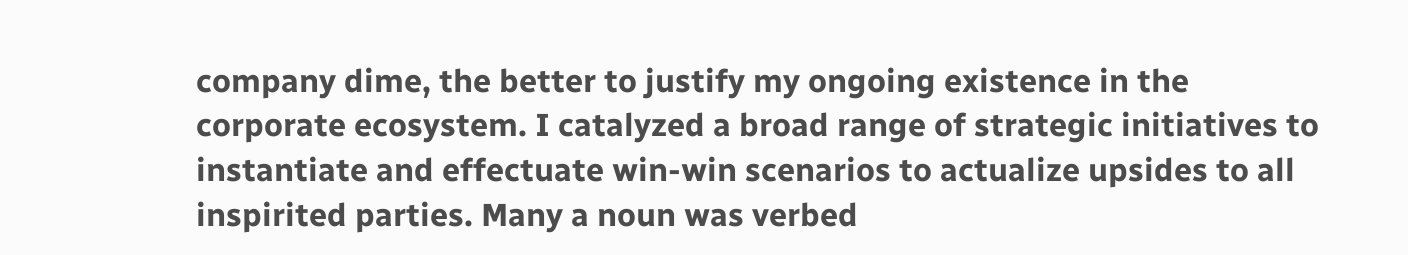company dime, the better to justify my ongoing existence in the corporate ecosystem. I catalyzed a broad range of strategic initiatives to instantiate and effectuate win-win scenarios to actualize upsides to all inspirited parties. Many a noun was verbed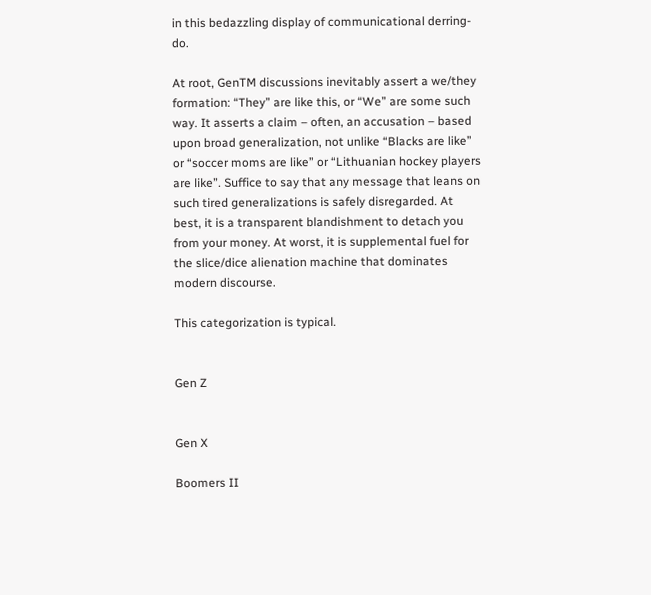in this bedazzling display of communicational derring-do.

At root, GenTM discussions inevitably assert a we/they formation: “They” are like this, or “We” are some such way. It asserts a claim – often, an accusation – based upon broad generalization, not unlike “Blacks are like” or “soccer moms are like” or “Lithuanian hockey players are like”. Suffice to say that any message that leans on such tired generalizations is safely disregarded. At best, it is a transparent blandishment to detach you from your money. At worst, it is supplemental fuel for the slice/dice alienation machine that dominates modern discourse.

This categorization is typical.


Gen Z


Gen X

Boomers II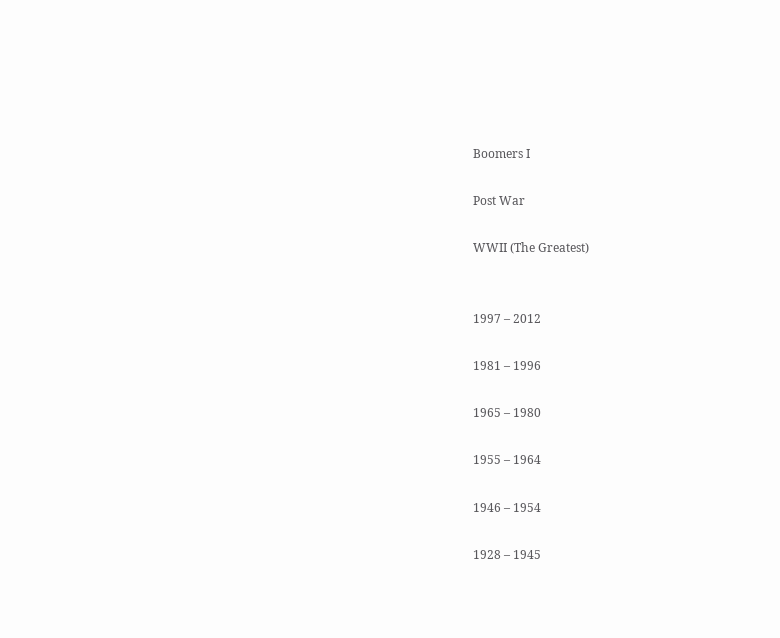Boomers I

Post War

WWII (The Greatest)


1997 – 2012

1981 – 1996

1965 – 1980

1955 – 1964

1946 – 1954

1928 – 1945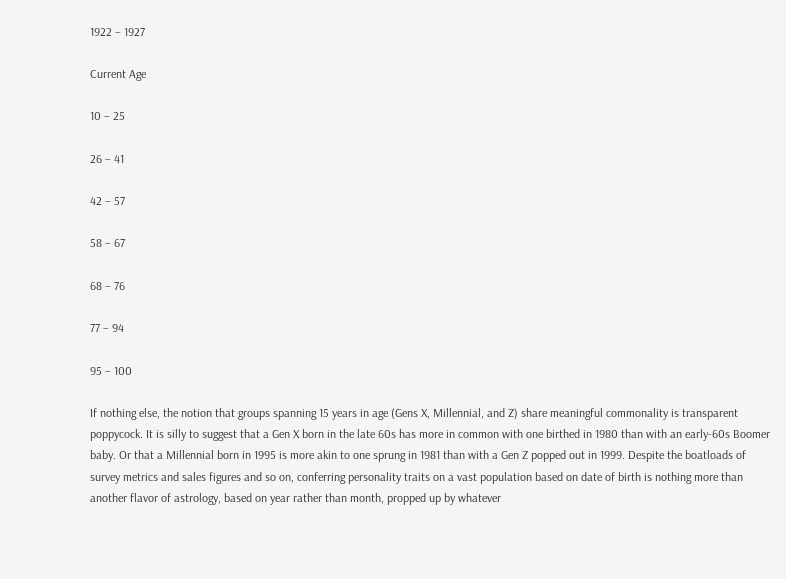1922 – 1927

Current Age

10 – 25

26 – 41

42 – 57

58 – 67

68 – 76

77 – 94

95 – 100

If nothing else, the notion that groups spanning 15 years in age (Gens X, Millennial, and Z) share meaningful commonality is transparent poppycock. It is silly to suggest that a Gen X born in the late 60s has more in common with one birthed in 1980 than with an early-60s Boomer baby. Or that a Millennial born in 1995 is more akin to one sprung in 1981 than with a Gen Z popped out in 1999. Despite the boatloads of survey metrics and sales figures and so on, conferring personality traits on a vast population based on date of birth is nothing more than another flavor of astrology, based on year rather than month, propped up by whatever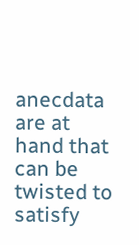anecdata are at hand that can be twisted to satisfy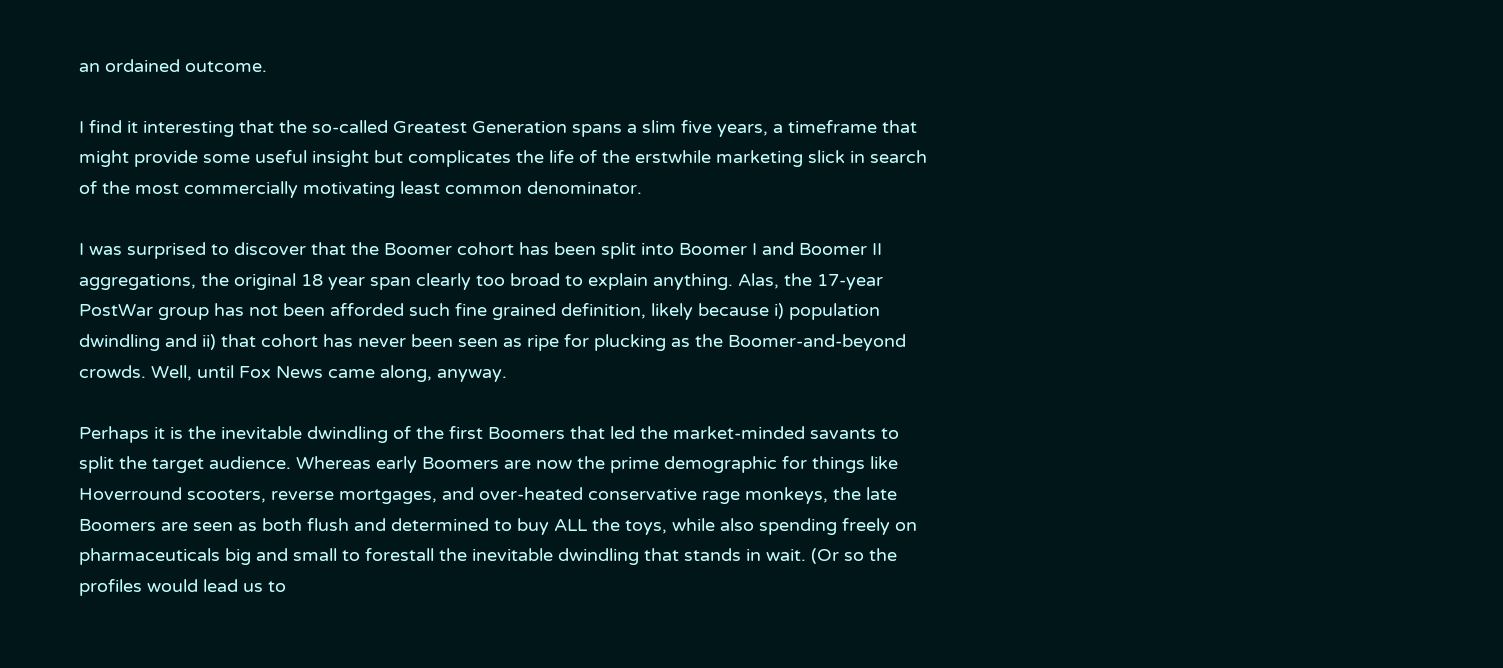an ordained outcome.

I find it interesting that the so-called Greatest Generation spans a slim five years, a timeframe that might provide some useful insight but complicates the life of the erstwhile marketing slick in search of the most commercially motivating least common denominator.

I was surprised to discover that the Boomer cohort has been split into Boomer I and Boomer II aggregations, the original 18 year span clearly too broad to explain anything. Alas, the 17-year PostWar group has not been afforded such fine grained definition, likely because i) population dwindling and ii) that cohort has never been seen as ripe for plucking as the Boomer-and-beyond crowds. Well, until Fox News came along, anyway.

Perhaps it is the inevitable dwindling of the first Boomers that led the market-minded savants to split the target audience. Whereas early Boomers are now the prime demographic for things like Hoverround scooters, reverse mortgages, and over-heated conservative rage monkeys, the late Boomers are seen as both flush and determined to buy ALL the toys, while also spending freely on pharmaceuticals big and small to forestall the inevitable dwindling that stands in wait. (Or so the profiles would lead us to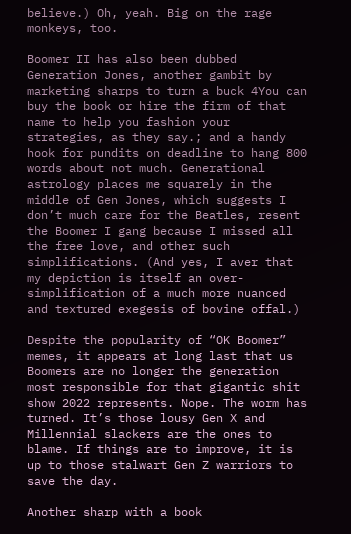believe.) Oh, yeah. Big on the rage monkeys, too.

Boomer II has also been dubbed Generation Jones, another gambit by marketing sharps to turn a buck 4You can buy the book or hire the firm of that name to help you fashion your strategies, as they say.; and a handy hook for pundits on deadline to hang 800 words about not much. Generational astrology places me squarely in the middle of Gen Jones, which suggests I don’t much care for the Beatles, resent the Boomer I gang because I missed all the free love, and other such simplifications. (And yes, I aver that my depiction is itself an over-simplification of a much more nuanced and textured exegesis of bovine offal.)

Despite the popularity of “OK Boomer” memes, it appears at long last that us Boomers are no longer the generation most responsible for that gigantic shit show 2022 represents. Nope. The worm has turned. It’s those lousy Gen X and Millennial slackers are the ones to blame. If things are to improve, it is up to those stalwart Gen Z warriors to save the day.

Another sharp with a book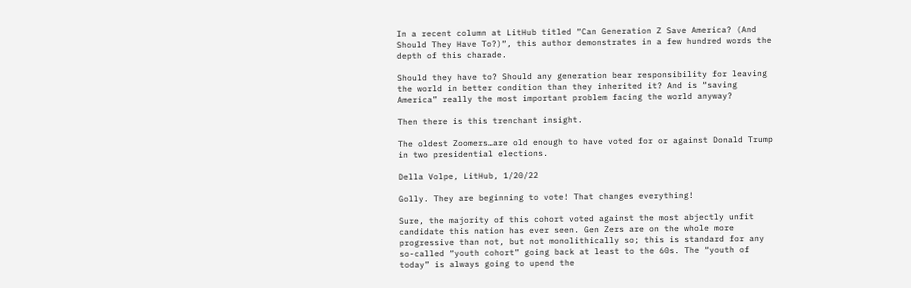In a recent column at LitHub titled “Can Generation Z Save America? (And Should They Have To?)“, this author demonstrates in a few hundred words the depth of this charade.

Should they have to? Should any generation bear responsibility for leaving the world in better condition than they inherited it? And is “saving America” really the most important problem facing the world anyway?

Then there is this trenchant insight.

The oldest Zoomers…are old enough to have voted for or against Donald Trump in two presidential elections.

Della Volpe, LitHub, 1/20/22

Golly. They are beginning to vote! That changes everything!

Sure, the majority of this cohort voted against the most abjectly unfit candidate this nation has ever seen. Gen Zers are on the whole more progressive than not, but not monolithically so; this is standard for any so-called “youth cohort” going back at least to the 60s. The “youth of today” is always going to upend the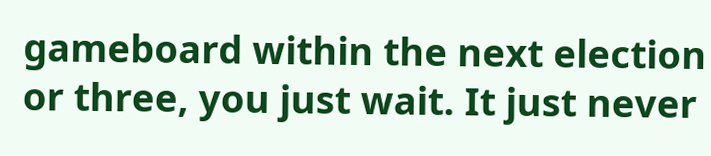gameboard within the next election or three, you just wait. It just never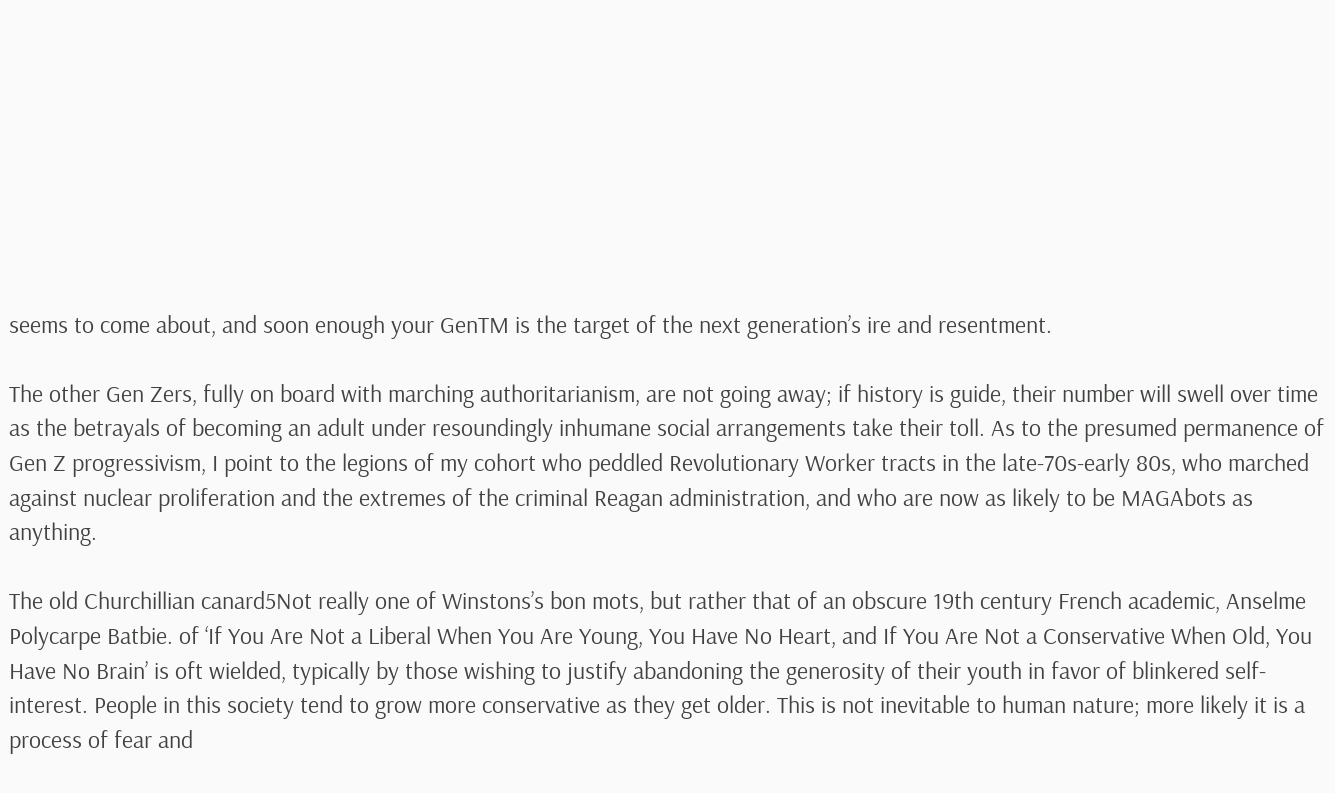seems to come about, and soon enough your GenTM is the target of the next generation’s ire and resentment.

The other Gen Zers, fully on board with marching authoritarianism, are not going away; if history is guide, their number will swell over time as the betrayals of becoming an adult under resoundingly inhumane social arrangements take their toll. As to the presumed permanence of Gen Z progressivism, I point to the legions of my cohort who peddled Revolutionary Worker tracts in the late-70s-early 80s, who marched against nuclear proliferation and the extremes of the criminal Reagan administration, and who are now as likely to be MAGAbots as anything.

The old Churchillian canard5Not really one of Winstons’s bon mots, but rather that of an obscure 19th century French academic, Anselme Polycarpe Batbie. of ‘If You Are Not a Liberal When You Are Young, You Have No Heart, and If You Are Not a Conservative When Old, You Have No Brain’ is oft wielded, typically by those wishing to justify abandoning the generosity of their youth in favor of blinkered self-interest. People in this society tend to grow more conservative as they get older. This is not inevitable to human nature; more likely it is a process of fear and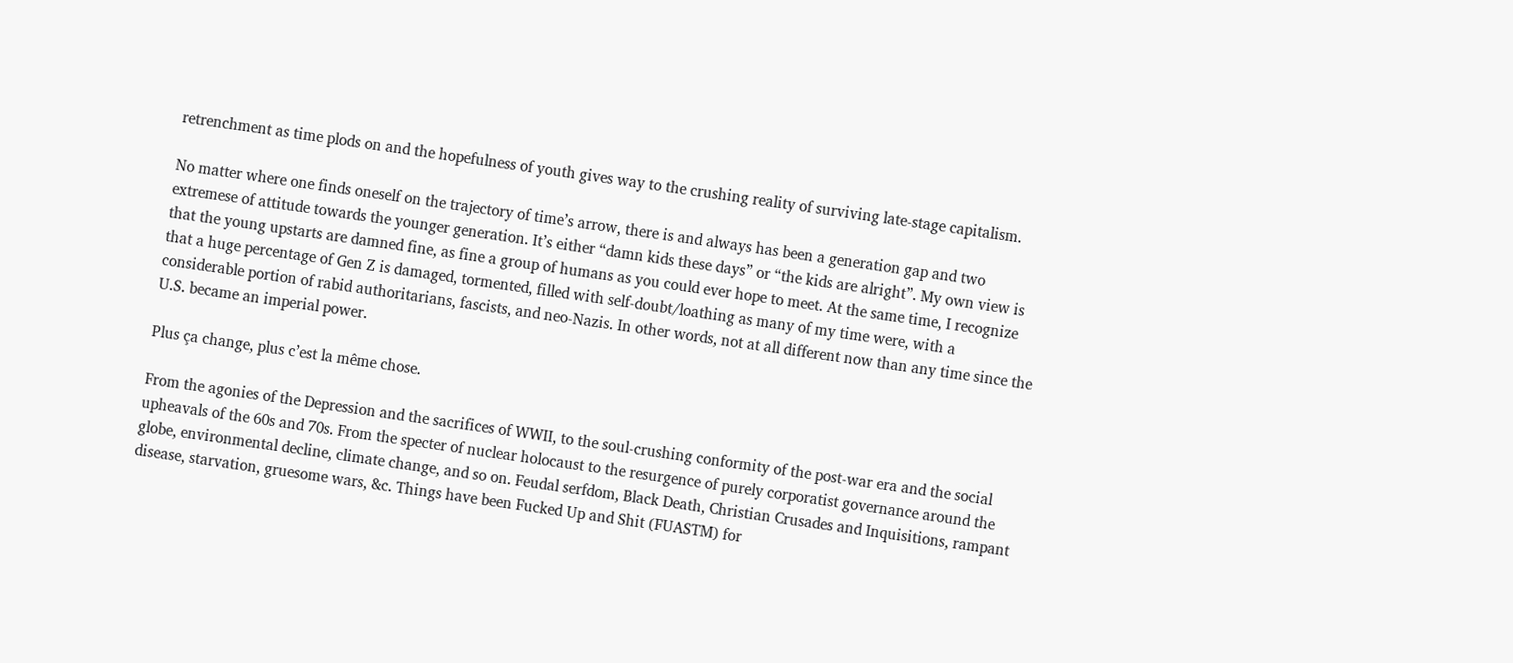retrenchment as time plods on and the hopefulness of youth gives way to the crushing reality of surviving late-stage capitalism.

No matter where one finds oneself on the trajectory of time’s arrow, there is and always has been a generation gap and two extremese of attitude towards the younger generation. It’s either “damn kids these days” or “the kids are alright”. My own view is that the young upstarts are damned fine, as fine a group of humans as you could ever hope to meet. At the same time, I recognize that a huge percentage of Gen Z is damaged, tormented, filled with self-doubt/loathing as many of my time were, with a considerable portion of rabid authoritarians, fascists, and neo-Nazis. In other words, not at all different now than any time since the U.S. became an imperial power.

Plus ça change, plus c’est la même chose.

From the agonies of the Depression and the sacrifices of WWII, to the soul-crushing conformity of the post-war era and the social upheavals of the 60s and 70s. From the specter of nuclear holocaust to the resurgence of purely corporatist governance around the globe, environmental decline, climate change, and so on. Feudal serfdom, Black Death, Christian Crusades and Inquisitions, rampant disease, starvation, gruesome wars, &c. Things have been Fucked Up and Shit (FUASTM) for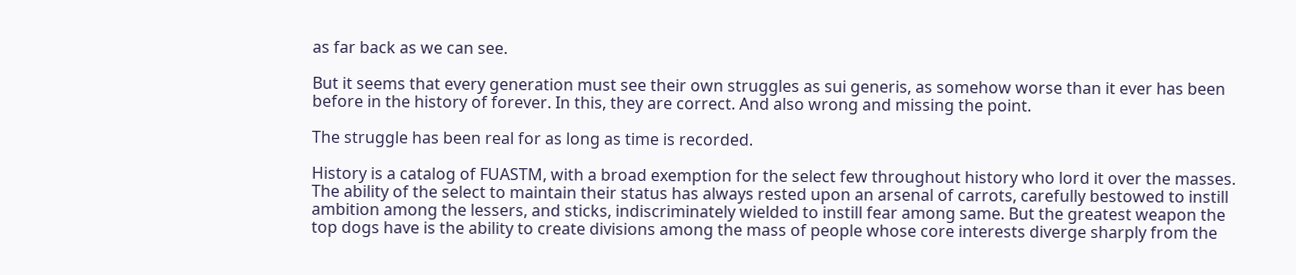as far back as we can see.

But it seems that every generation must see their own struggles as sui generis, as somehow worse than it ever has been before in the history of forever. In this, they are correct. And also wrong and missing the point.

The struggle has been real for as long as time is recorded.

History is a catalog of FUASTM, with a broad exemption for the select few throughout history who lord it over the masses. The ability of the select to maintain their status has always rested upon an arsenal of carrots, carefully bestowed to instill ambition among the lessers, and sticks, indiscriminately wielded to instill fear among same. But the greatest weapon the top dogs have is the ability to create divisions among the mass of people whose core interests diverge sharply from the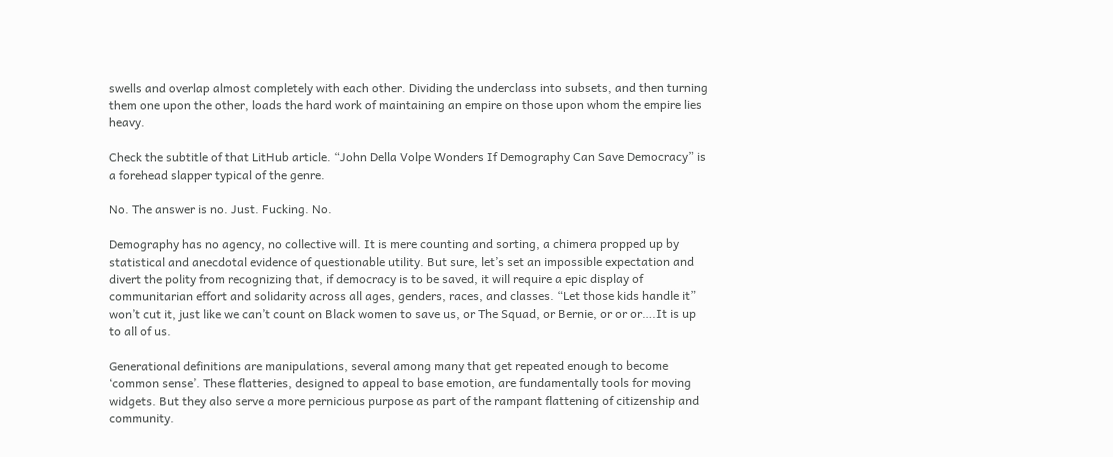swells and overlap almost completely with each other. Dividing the underclass into subsets, and then turning them one upon the other, loads the hard work of maintaining an empire on those upon whom the empire lies heavy.

Check the subtitle of that LitHub article. “John Della Volpe Wonders If Demography Can Save Democracy” is a forehead slapper typical of the genre.

No. The answer is no. Just. Fucking. No.

Demography has no agency, no collective will. It is mere counting and sorting, a chimera propped up by statistical and anecdotal evidence of questionable utility. But sure, let’s set an impossible expectation and divert the polity from recognizing that, if democracy is to be saved, it will require a epic display of communitarian effort and solidarity across all ages, genders, races, and classes. “Let those kids handle it” won’t cut it, just like we can’t count on Black women to save us, or The Squad, or Bernie, or or or….It is up to all of us.

Generational definitions are manipulations, several among many that get repeated enough to become ‘common sense’. These flatteries, designed to appeal to base emotion, are fundamentally tools for moving widgets. But they also serve a more pernicious purpose as part of the rampant flattening of citizenship and community.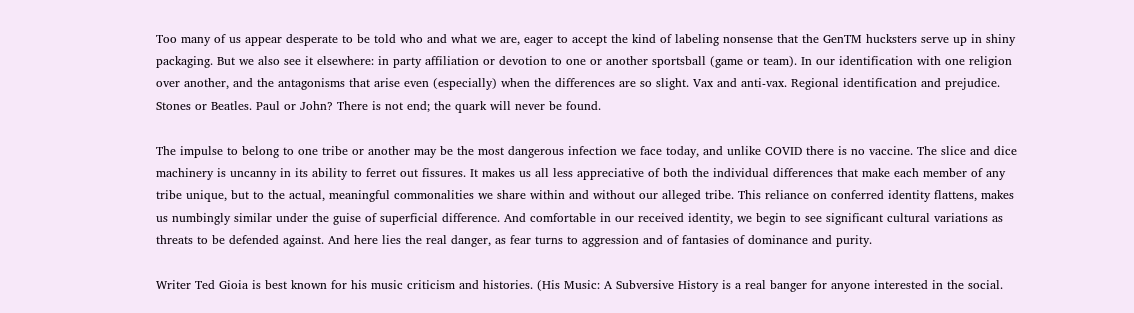Too many of us appear desperate to be told who and what we are, eager to accept the kind of labeling nonsense that the GenTM hucksters serve up in shiny packaging. But we also see it elsewhere: in party affiliation or devotion to one or another sportsball (game or team). In our identification with one religion over another, and the antagonisms that arise even (especially) when the differences are so slight. Vax and anti-vax. Regional identification and prejudice. Stones or Beatles. Paul or John? There is not end; the quark will never be found.

The impulse to belong to one tribe or another may be the most dangerous infection we face today, and unlike COVID there is no vaccine. The slice and dice machinery is uncanny in its ability to ferret out fissures. It makes us all less appreciative of both the individual differences that make each member of any tribe unique, but to the actual, meaningful commonalities we share within and without our alleged tribe. This reliance on conferred identity flattens, makes us numbingly similar under the guise of superficial difference. And comfortable in our received identity, we begin to see significant cultural variations as threats to be defended against. And here lies the real danger, as fear turns to aggression and of fantasies of dominance and purity.

Writer Ted Gioia is best known for his music criticism and histories. (His Music: A Subversive History is a real banger for anyone interested in the social.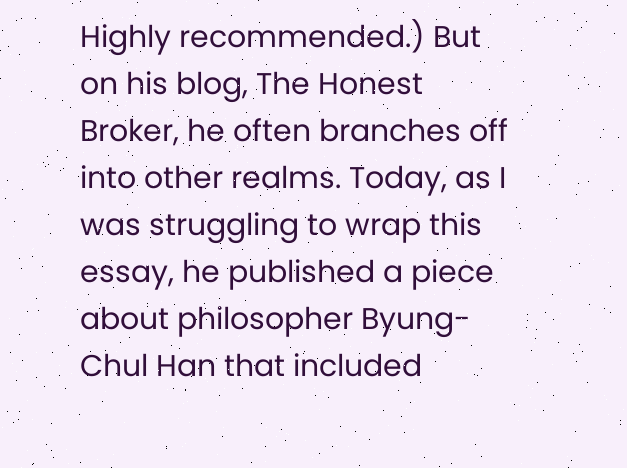Highly recommended.) But on his blog, The Honest Broker, he often branches off into other realms. Today, as I was struggling to wrap this essay, he published a piece about philosopher Byung-Chul Han that included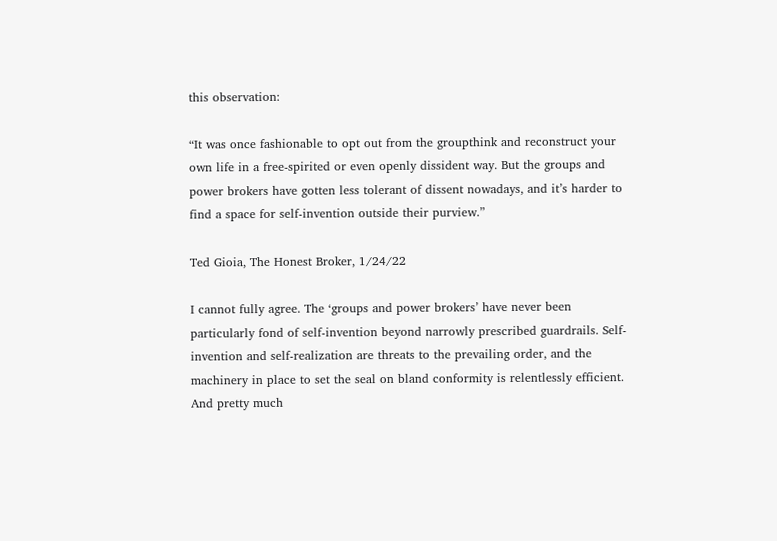this observation:

“It was once fashionable to opt out from the groupthink and reconstruct your own life in a free-spirited or even openly dissident way. But the groups and power brokers have gotten less tolerant of dissent nowadays, and it’s harder to find a space for self-invention outside their purview.”

Ted Gioia, The Honest Broker, 1/24/22

I cannot fully agree. The ‘groups and power brokers’ have never been particularly fond of self-invention beyond narrowly prescribed guardrails. Self-invention and self-realization are threats to the prevailing order, and the machinery in place to set the seal on bland conformity is relentlessly efficient. And pretty much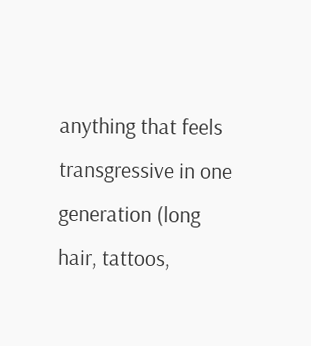anything that feels transgressive in one generation (long hair, tattoos,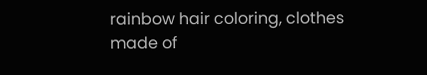rainbow hair coloring, clothes made of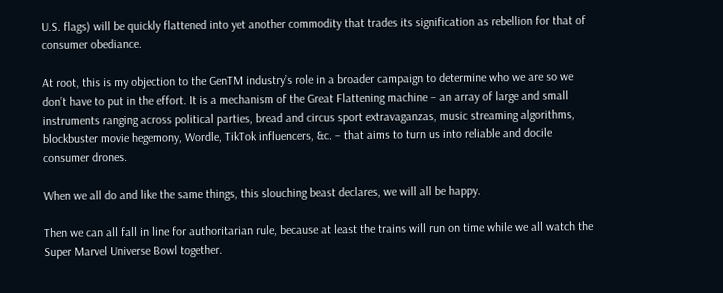U.S. flags) will be quickly flattened into yet another commodity that trades its signification as rebellion for that of consumer obediance.

At root, this is my objection to the GenTM industry’s role in a broader campaign to determine who we are so we don’t have to put in the effort. It is a mechanism of the Great Flattening machine – an array of large and small instruments ranging across political parties, bread and circus sport extravaganzas, music streaming algorithms, blockbuster movie hegemony, Wordle, TikTok influencers, &c. – that aims to turn us into reliable and docile consumer drones.

When we all do and like the same things, this slouching beast declares, we will all be happy.

Then we can all fall in line for authoritarian rule, because at least the trains will run on time while we all watch the Super Marvel Universe Bowl together.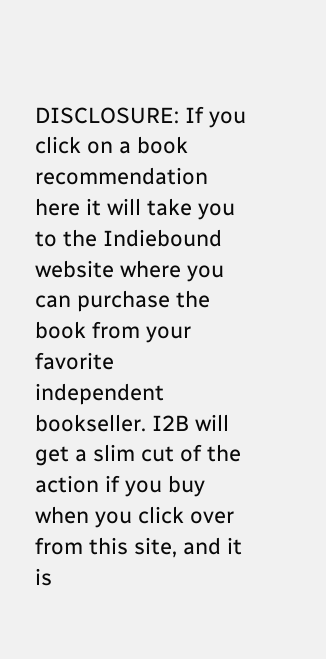DISCLOSURE: If you click on a book recommendation here it will take you to the Indiebound website where you can purchase the book from your favorite independent bookseller. I2B will get a slim cut of the action if you buy when you click over from this site, and it is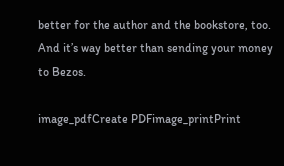better for the author and the bookstore, too. And it’s way better than sending your money to Bezos.

image_pdfCreate PDFimage_printPrint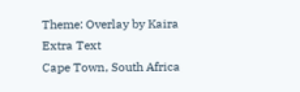Theme: Overlay by Kaira Extra Text
Cape Town, South Africa